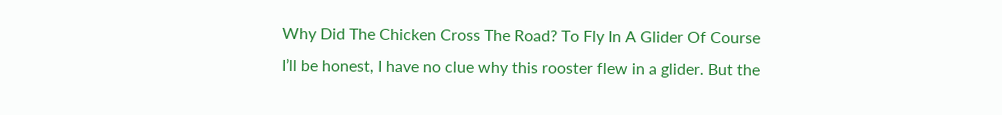Why Did The Chicken Cross The Road? To Fly In A Glider Of Course
I’ll be honest, I have no clue why this rooster flew in a glider. But the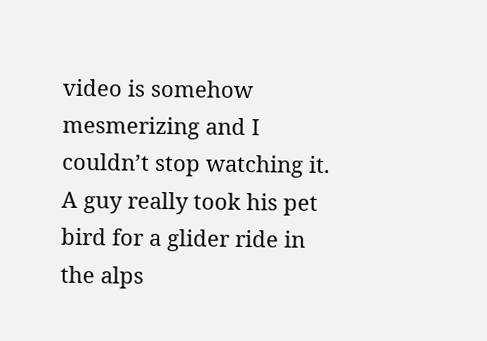video is somehow mesmerizing and I couldn’t stop watching it. A guy really took his pet bird for a glider ride in the alps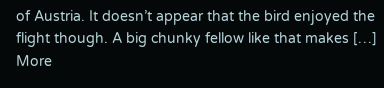of Austria. It doesn’t appear that the bird enjoyed the flight though. A big chunky fellow like that makes […] More